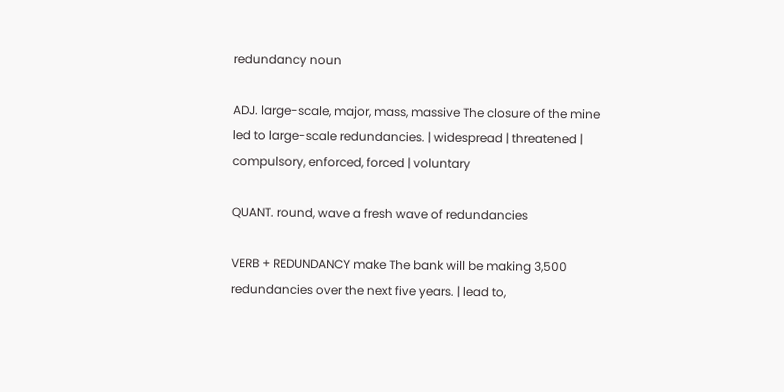redundancy noun

ADJ. large-scale, major, mass, massive The closure of the mine led to large-scale redundancies. | widespread | threatened | compulsory, enforced, forced | voluntary

QUANT. round, wave a fresh wave of redundancies

VERB + REDUNDANCY make The bank will be making 3,500 redundancies over the next five years. | lead to,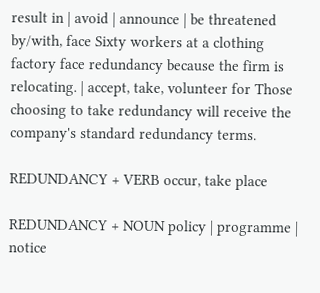result in | avoid | announce | be threatened by/with, face Sixty workers at a clothing factory face redundancy because the firm is relocating. | accept, take, volunteer for Those choosing to take redundancy will receive the company's standard redundancy terms.

REDUNDANCY + VERB occur, take place

REDUNDANCY + NOUN policy | programme | notice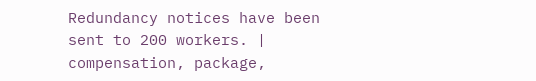Redundancy notices have been sent to 200 workers. | compensation, package,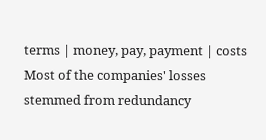terms | money, pay, payment | costs Most of the companies' losses stemmed from redundancy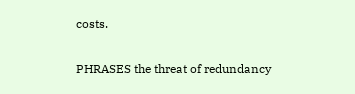costs.

PHRASES the threat of redundancy